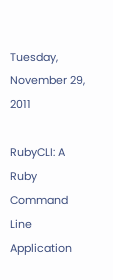Tuesday, November 29, 2011

RubyCLI: A Ruby Command Line Application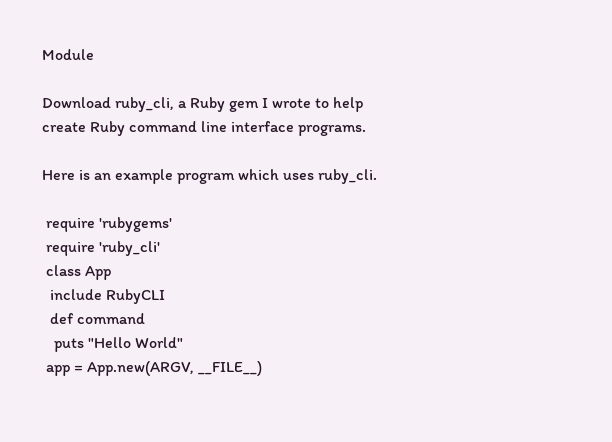Module

Download ruby_cli, a Ruby gem I wrote to help create Ruby command line interface programs.

Here is an example program which uses ruby_cli.

 require 'rubygems'
 require 'ruby_cli'
 class App
  include RubyCLI
  def command
   puts "Hello World"
 app = App.new(ARGV, __FILE__)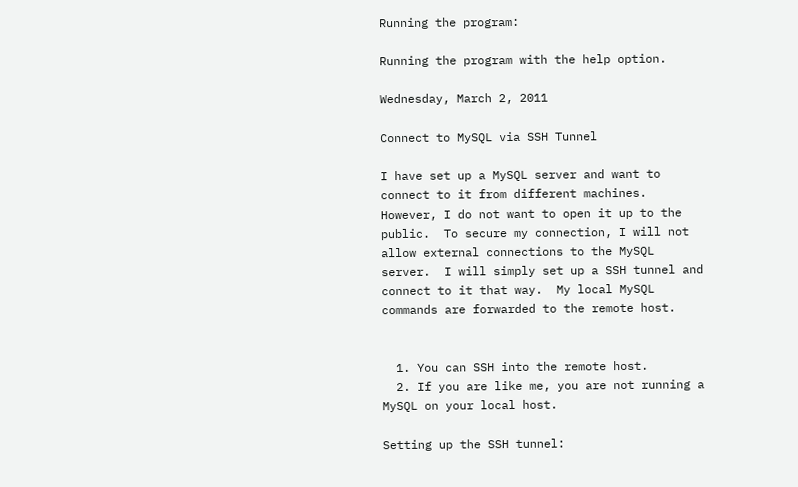Running the program:

Running the program with the help option.

Wednesday, March 2, 2011

Connect to MySQL via SSH Tunnel

I have set up a MySQL server and want to connect to it from different machines.  However, I do not want to open it up to the public.  To secure my connection, I will not allow external connections to the MySQL server.  I will simply set up a SSH tunnel and connect to it that way.  My local MySQL commands are forwarded to the remote host.


  1. You can SSH into the remote host.
  2. If you are like me, you are not running a MySQL on your local host.

Setting up the SSH tunnel: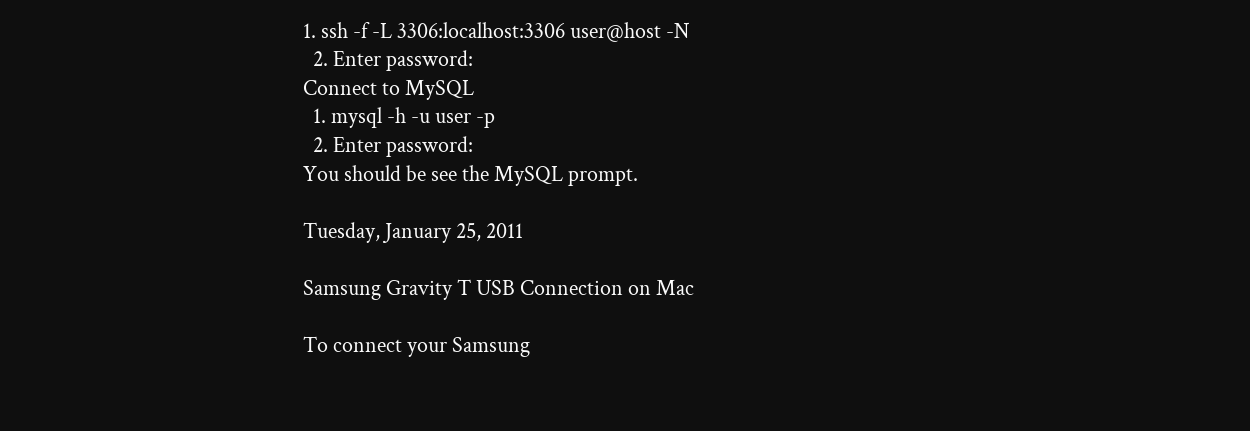1. ssh -f -L 3306:localhost:3306 user@host -N
  2. Enter password:
Connect to MySQL
  1. mysql -h -u user -p
  2. Enter password:
You should be see the MySQL prompt.

Tuesday, January 25, 2011

Samsung Gravity T USB Connection on Mac

To connect your Samsung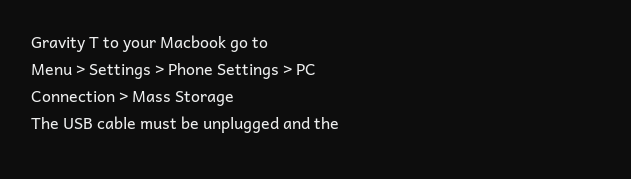Gravity T to your Macbook go to
Menu > Settings > Phone Settings > PC Connection > Mass Storage
The USB cable must be unplugged and the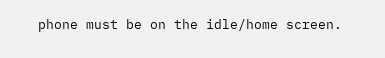phone must be on the idle/home screen.